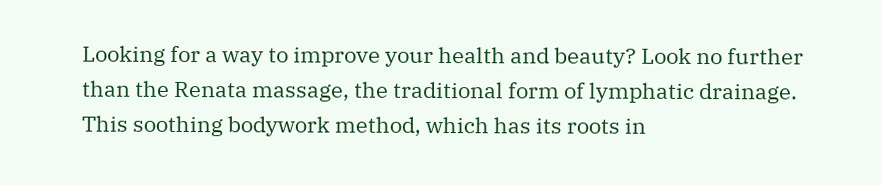Looking for a way to improve your health and beauty? Look no further than the Renata massage, the traditional form of lymphatic drainage. This soothing bodywork method, which has its roots in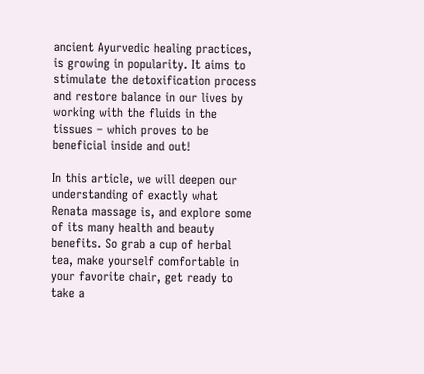ancient Ayurvedic healing practices, is growing in popularity. It aims to stimulate the detoxification process and restore balance in our lives by working with the fluids in the tissues – which proves to be beneficial inside and out!

In this article, we will deepen our understanding of exactly what Renata massage is, and explore some of its many health and beauty benefits. So grab a cup of herbal tea, make yourself comfortable in your favorite chair, get ready to take a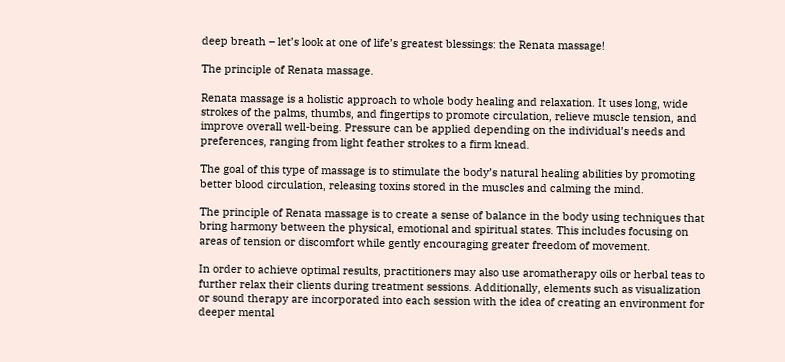deep breath – let’s look at one of life’s greatest blessings: the Renata massage!

The principle of Renata massage.

Renata massage is a holistic approach to whole body healing and relaxation. It uses long, wide strokes of the palms, thumbs, and fingertips to promote circulation, relieve muscle tension, and improve overall well-being. Pressure can be applied depending on the individual’s needs and preferences, ranging from light feather strokes to a firm knead.

The goal of this type of massage is to stimulate the body’s natural healing abilities by promoting better blood circulation, releasing toxins stored in the muscles and calming the mind.

The principle of Renata massage is to create a sense of balance in the body using techniques that bring harmony between the physical, emotional and spiritual states. This includes focusing on areas of tension or discomfort while gently encouraging greater freedom of movement.

In order to achieve optimal results, practitioners may also use aromatherapy oils or herbal teas to further relax their clients during treatment sessions. Additionally, elements such as visualization or sound therapy are incorporated into each session with the idea of creating an environment for deeper mental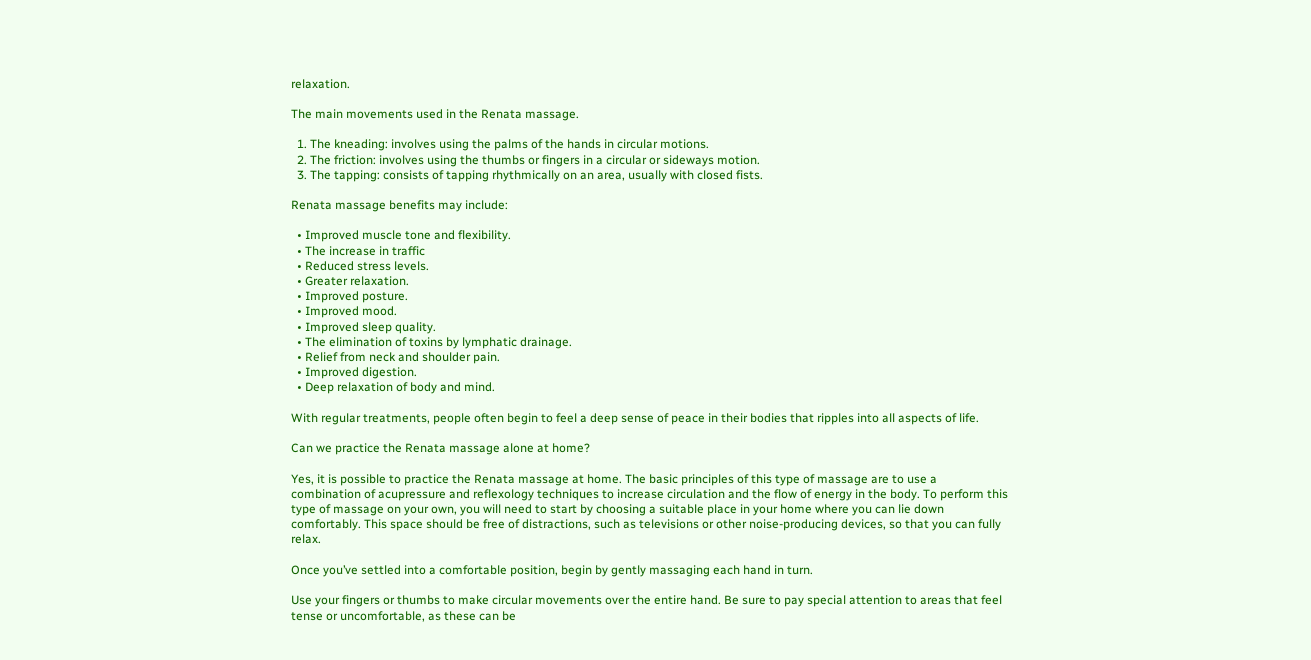relaxation.

The main movements used in the Renata massage.

  1. The kneading: involves using the palms of the hands in circular motions.
  2. The friction: involves using the thumbs or fingers in a circular or sideways motion.
  3. The tapping: consists of tapping rhythmically on an area, usually with closed fists.

Renata massage benefits may include:

  • Improved muscle tone and flexibility.
  • The increase in traffic
  • Reduced stress levels.
  • Greater relaxation.
  • Improved posture.
  • Improved mood.
  • Improved sleep quality.
  • The elimination of toxins by lymphatic drainage.
  • Relief from neck and shoulder pain.
  • Improved digestion.
  • Deep relaxation of body and mind.

With regular treatments, people often begin to feel a deep sense of peace in their bodies that ripples into all aspects of life.

Can we practice the Renata massage alone at home?

Yes, it is possible to practice the Renata massage at home. The basic principles of this type of massage are to use a combination of acupressure and reflexology techniques to increase circulation and the flow of energy in the body. To perform this type of massage on your own, you will need to start by choosing a suitable place in your home where you can lie down comfortably. This space should be free of distractions, such as televisions or other noise-producing devices, so that you can fully relax.

Once you’ve settled into a comfortable position, begin by gently massaging each hand in turn.

Use your fingers or thumbs to make circular movements over the entire hand. Be sure to pay special attention to areas that feel tense or uncomfortable, as these can be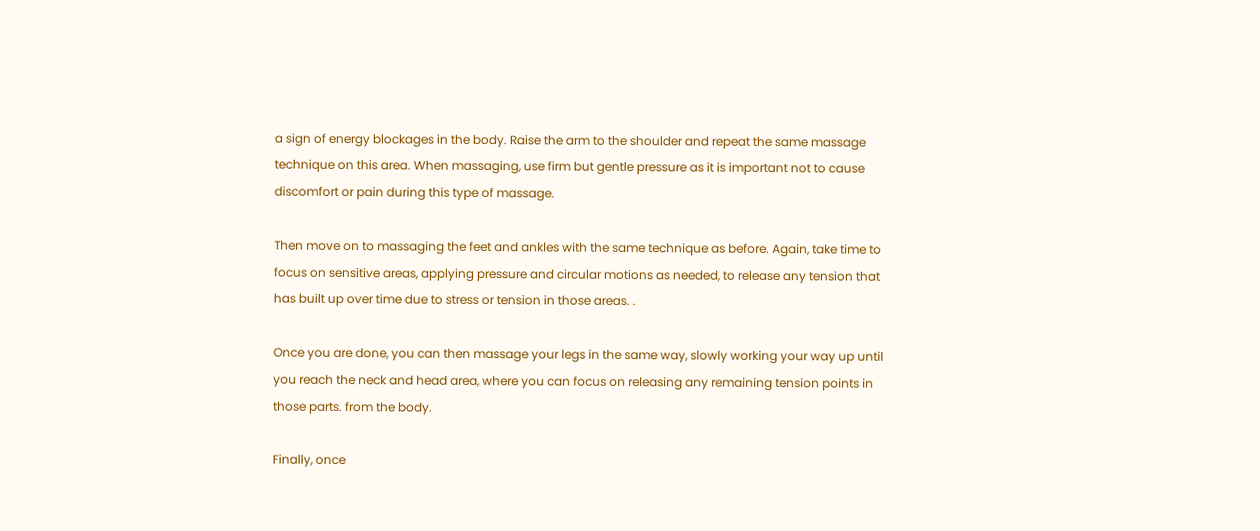a sign of energy blockages in the body. Raise the arm to the shoulder and repeat the same massage technique on this area. When massaging, use firm but gentle pressure as it is important not to cause discomfort or pain during this type of massage.

Then move on to massaging the feet and ankles with the same technique as before. Again, take time to focus on sensitive areas, applying pressure and circular motions as needed, to release any tension that has built up over time due to stress or tension in those areas. .

Once you are done, you can then massage your legs in the same way, slowly working your way up until you reach the neck and head area, where you can focus on releasing any remaining tension points in those parts. from the body.

Finally, once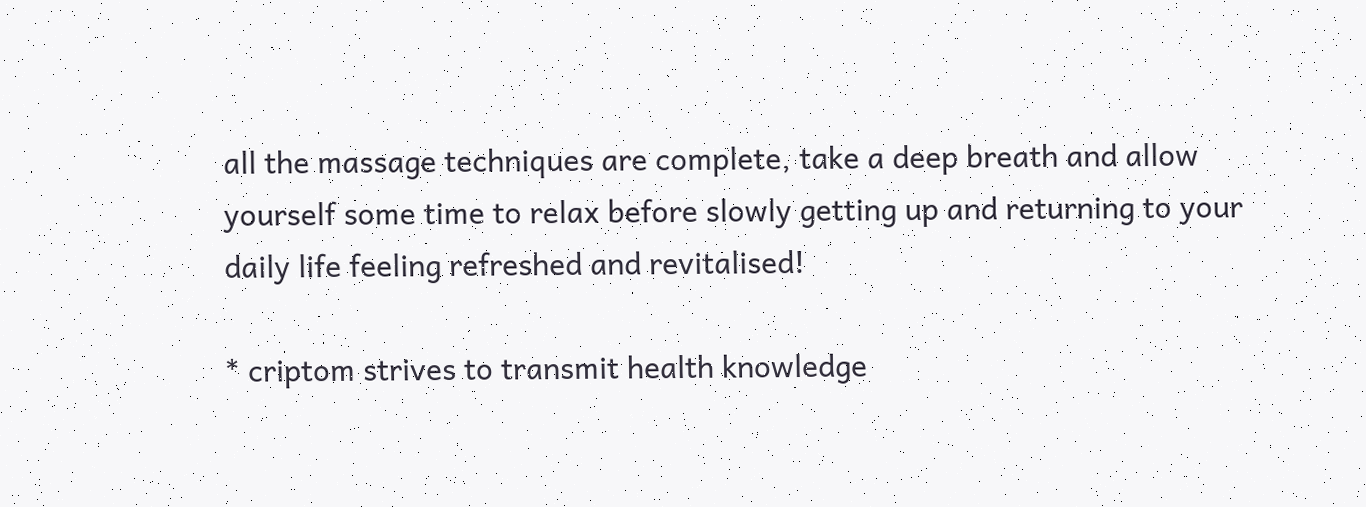all the massage techniques are complete, take a deep breath and allow yourself some time to relax before slowly getting up and returning to your daily life feeling refreshed and revitalised!

* criptom strives to transmit health knowledge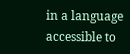in a language accessible to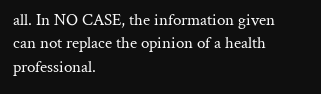all. In NO CASE, the information given can not replace the opinion of a health professional.